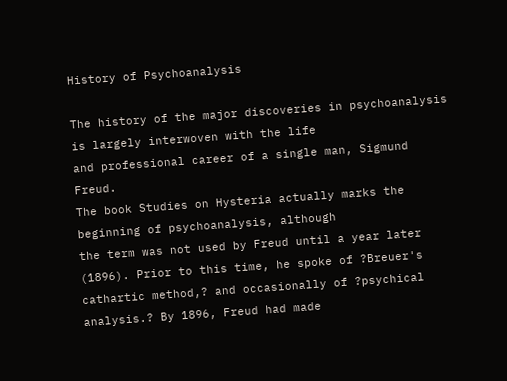History of Psychoanalysis

The history of the major discoveries in psychoanalysis is largely interwoven with the life
and professional career of a single man, Sigmund Freud.
The book Studies on Hysteria actually marks the beginning of psychoanalysis, although
the term was not used by Freud until a year later (1896). Prior to this time, he spoke of ?Breuer's
cathartic method,? and occasionally of ?psychical analysis.? By 1896, Freud had made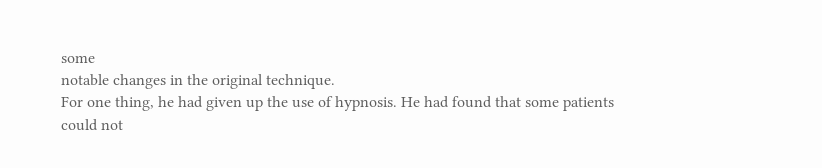some
notable changes in the original technique.
For one thing, he had given up the use of hypnosis. He had found that some patients
could not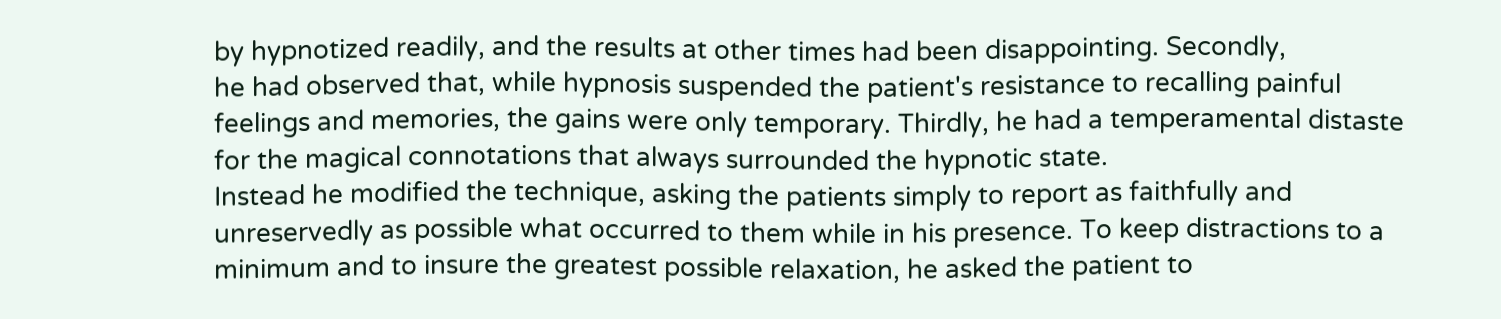by hypnotized readily, and the results at other times had been disappointing. Secondly,
he had observed that, while hypnosis suspended the patient's resistance to recalling painful
feelings and memories, the gains were only temporary. Thirdly, he had a temperamental distaste
for the magical connotations that always surrounded the hypnotic state.
Instead he modified the technique, asking the patients simply to report as faithfully and
unreservedly as possible what occurred to them while in his presence. To keep distractions to a
minimum and to insure the greatest possible relaxation, he asked the patient to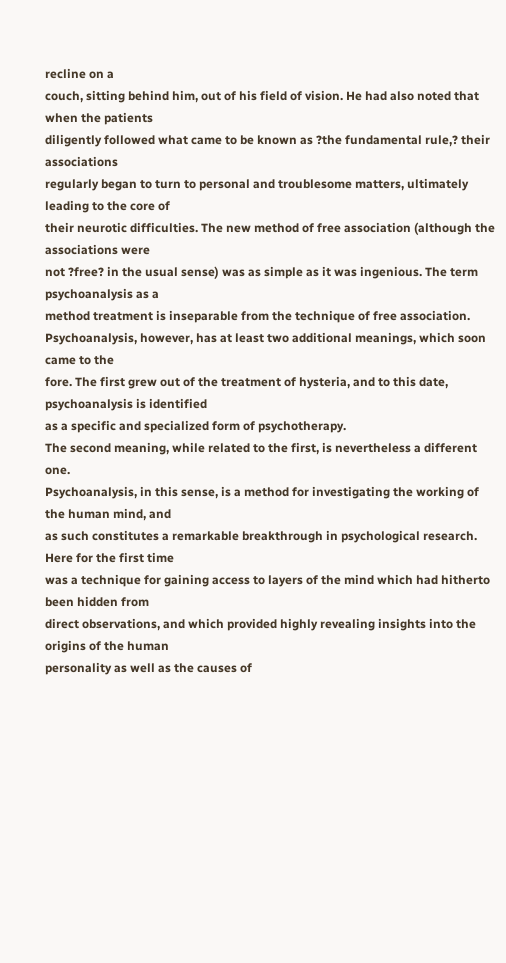recline on a
couch, sitting behind him, out of his field of vision. He had also noted that when the patients
diligently followed what came to be known as ?the fundamental rule,? their associations
regularly began to turn to personal and troublesome matters, ultimately leading to the core of
their neurotic difficulties. The new method of free association (although the associations were
not ?free? in the usual sense) was as simple as it was ingenious. The term psychoanalysis as a
method treatment is inseparable from the technique of free association.
Psychoanalysis, however, has at least two additional meanings, which soon came to the
fore. The first grew out of the treatment of hysteria, and to this date, psychoanalysis is identified
as a specific and specialized form of psychotherapy.
The second meaning, while related to the first, is nevertheless a different one.
Psychoanalysis, in this sense, is a method for investigating the working of the human mind, and
as such constitutes a remarkable breakthrough in psychological research. Here for the first time
was a technique for gaining access to layers of the mind which had hitherto been hidden from
direct observations, and which provided highly revealing insights into the origins of the human
personality as well as the causes of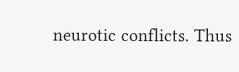neurotic conflicts. Thus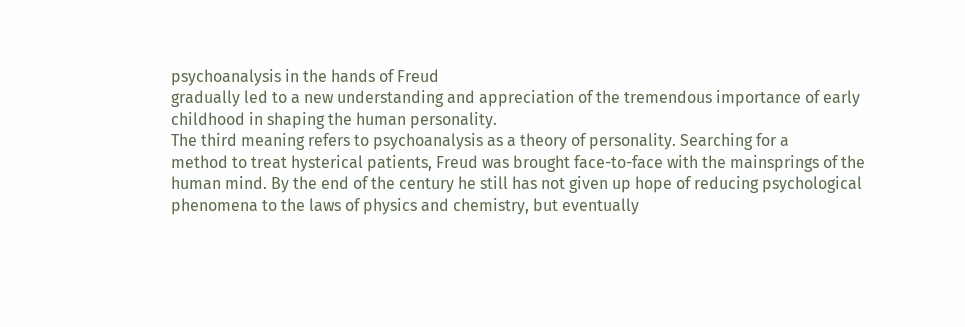psychoanalysis in the hands of Freud
gradually led to a new understanding and appreciation of the tremendous importance of early
childhood in shaping the human personality.
The third meaning refers to psychoanalysis as a theory of personality. Searching for a
method to treat hysterical patients, Freud was brought face-to-face with the mainsprings of the
human mind. By the end of the century he still has not given up hope of reducing psychological
phenomena to the laws of physics and chemistry, but eventually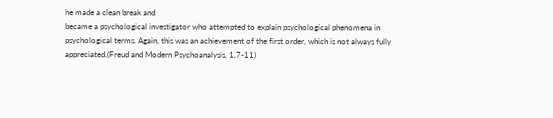he made a clean break and
became a psychological investigator who attempted to explain psychological phenomena in
psychological terms. Again, this was an achievement of the first order, which is not always fully
appreciated.(Freud and Modern Psychoanalysis, 1,7-11)